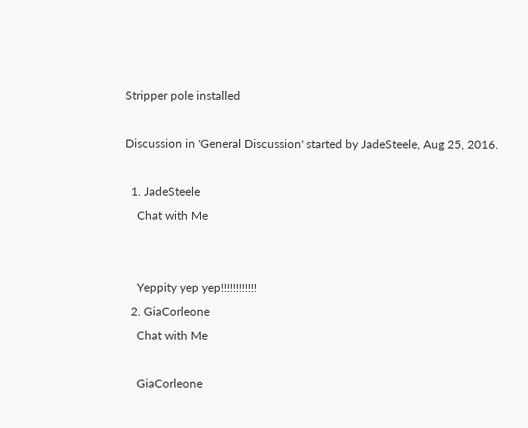Stripper pole installed

Discussion in 'General Discussion' started by JadeSteele, Aug 25, 2016.

  1. JadeSteele
    Chat with Me


    Yeppity yep yep!!!!!!!!!!!!
  2. GiaCorleone
    Chat with Me

    GiaCorleone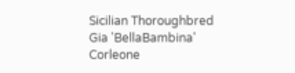Sicilian Thoroughbred Gia 'BellaBambina' Corleone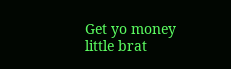Get yo money little brat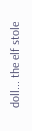doll... the elf stole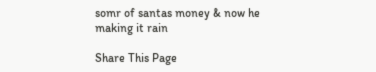somr of santas money & now he making it rain

Share This Page